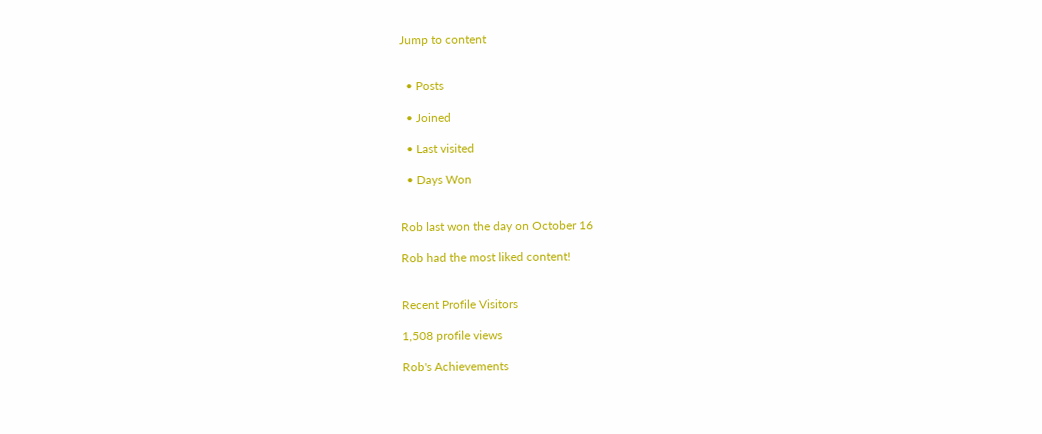Jump to content


  • Posts

  • Joined

  • Last visited

  • Days Won


Rob last won the day on October 16

Rob had the most liked content!


Recent Profile Visitors

1,508 profile views

Rob's Achievements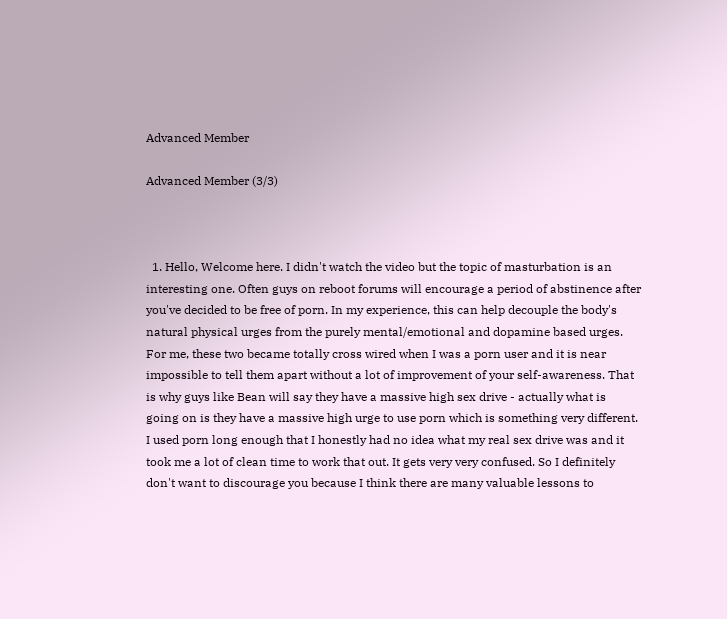Advanced Member

Advanced Member (3/3)



  1. Hello, Welcome here. I didn't watch the video but the topic of masturbation is an interesting one. Often guys on reboot forums will encourage a period of abstinence after you've decided to be free of porn. In my experience, this can help decouple the body's natural physical urges from the purely mental/emotional and dopamine based urges. For me, these two became totally cross wired when I was a porn user and it is near impossible to tell them apart without a lot of improvement of your self-awareness. That is why guys like Bean will say they have a massive high sex drive - actually what is going on is they have a massive high urge to use porn which is something very different. I used porn long enough that I honestly had no idea what my real sex drive was and it took me a lot of clean time to work that out. It gets very very confused. So I definitely don't want to discourage you because I think there are many valuable lessons to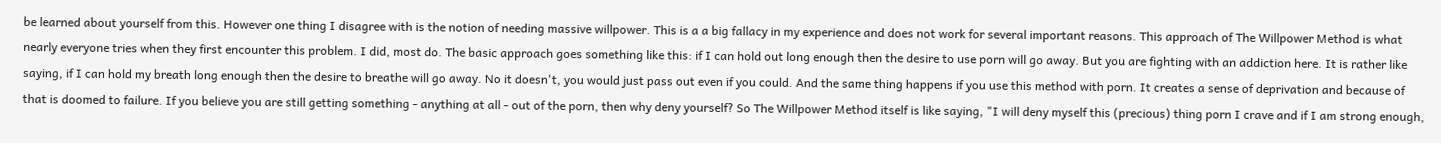be learned about yourself from this. However one thing I disagree with is the notion of needing massive willpower. This is a a big fallacy in my experience and does not work for several important reasons. This approach of The Willpower Method is what nearly everyone tries when they first encounter this problem. I did, most do. The basic approach goes something like this: if I can hold out long enough then the desire to use porn will go away. But you are fighting with an addiction here. It is rather like saying, if I can hold my breath long enough then the desire to breathe will go away. No it doesn't, you would just pass out even if you could. And the same thing happens if you use this method with porn. It creates a sense of deprivation and because of that is doomed to failure. If you believe you are still getting something - anything at all - out of the porn, then why deny yourself? So The Willpower Method itself is like saying, "I will deny myself this (precious) thing porn I crave and if I am strong enough,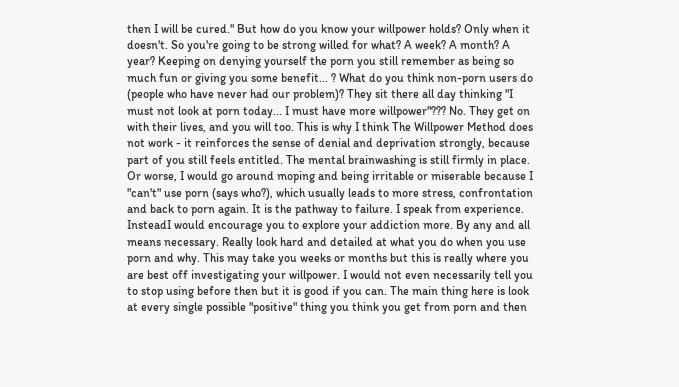then I will be cured." But how do you know your willpower holds? Only when it doesn't. So you're going to be strong willed for what? A week? A month? A year? Keeping on denying yourself the porn you still remember as being so much fun or giving you some benefit... ? What do you think non-porn users do (people who have never had our problem)? They sit there all day thinking "I must not look at porn today... I must have more willpower"??? No. They get on with their lives, and you will too. This is why I think The Willpower Method does not work - it reinforces the sense of denial and deprivation strongly, because part of you still feels entitled. The mental brainwashing is still firmly in place. Or worse, I would go around moping and being irritable or miserable because I "can't" use porn (says who?), which usually leads to more stress, confrontation and back to porn again. It is the pathway to failure. I speak from experience. InsteadI would encourage you to explore your addiction more. By any and all means necessary. Really look hard and detailed at what you do when you use porn and why. This may take you weeks or months but this is really where you are best off investigating your willpower. I would not even necessarily tell you to stop using before then but it is good if you can. The main thing here is look at every single possible "positive" thing you think you get from porn and then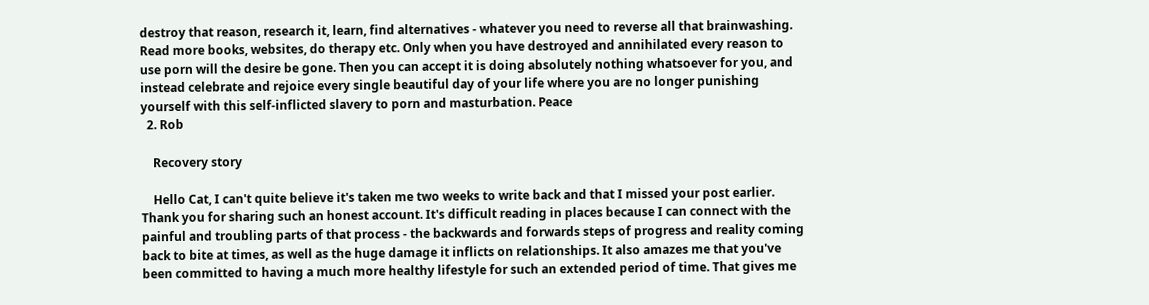destroy that reason, research it, learn, find alternatives - whatever you need to reverse all that brainwashing. Read more books, websites, do therapy etc. Only when you have destroyed and annihilated every reason to use porn will the desire be gone. Then you can accept it is doing absolutely nothing whatsoever for you, and instead celebrate and rejoice every single beautiful day of your life where you are no longer punishing yourself with this self-inflicted slavery to porn and masturbation. Peace
  2. Rob

    Recovery story

    Hello Cat, I can't quite believe it's taken me two weeks to write back and that I missed your post earlier. Thank you for sharing such an honest account. It's difficult reading in places because I can connect with the painful and troubling parts of that process - the backwards and forwards steps of progress and reality coming back to bite at times, as well as the huge damage it inflicts on relationships. It also amazes me that you've been committed to having a much more healthy lifestyle for such an extended period of time. That gives me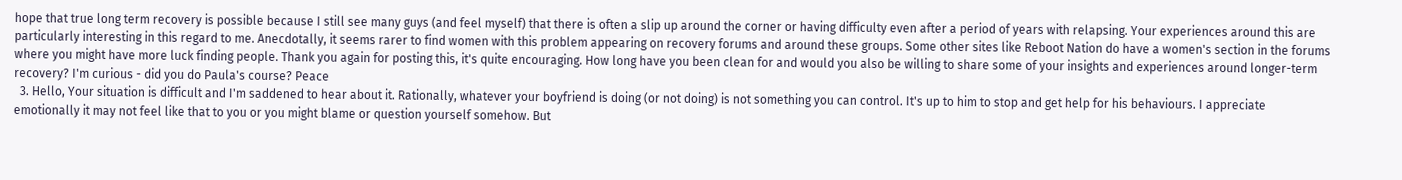hope that true long term recovery is possible because I still see many guys (and feel myself) that there is often a slip up around the corner or having difficulty even after a period of years with relapsing. Your experiences around this are particularly interesting in this regard to me. Anecdotally, it seems rarer to find women with this problem appearing on recovery forums and around these groups. Some other sites like Reboot Nation do have a women's section in the forums where you might have more luck finding people. Thank you again for posting this, it's quite encouraging. How long have you been clean for and would you also be willing to share some of your insights and experiences around longer-term recovery? I'm curious - did you do Paula's course? Peace
  3. Hello, Your situation is difficult and I'm saddened to hear about it. Rationally, whatever your boyfriend is doing (or not doing) is not something you can control. It's up to him to stop and get help for his behaviours. I appreciate emotionally it may not feel like that to you or you might blame or question yourself somehow. But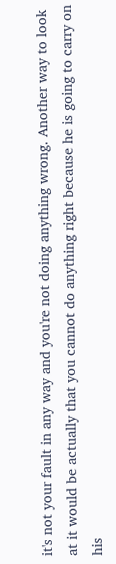it's not your fault in any way and you're not doing anything wrong. Another way to look at it would be actually that you cannot do anything right because he is going to carry on his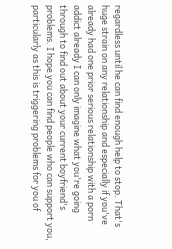regardless until he can find enough help to stop. That's huge strain on any relationship and especially if you've already had one prior serious relationship with a porn addict already I can only imagine what you're going through to find out about your current boyfriend's problems. I hope you can find people who can support you, particularly as this is triggering problems for you of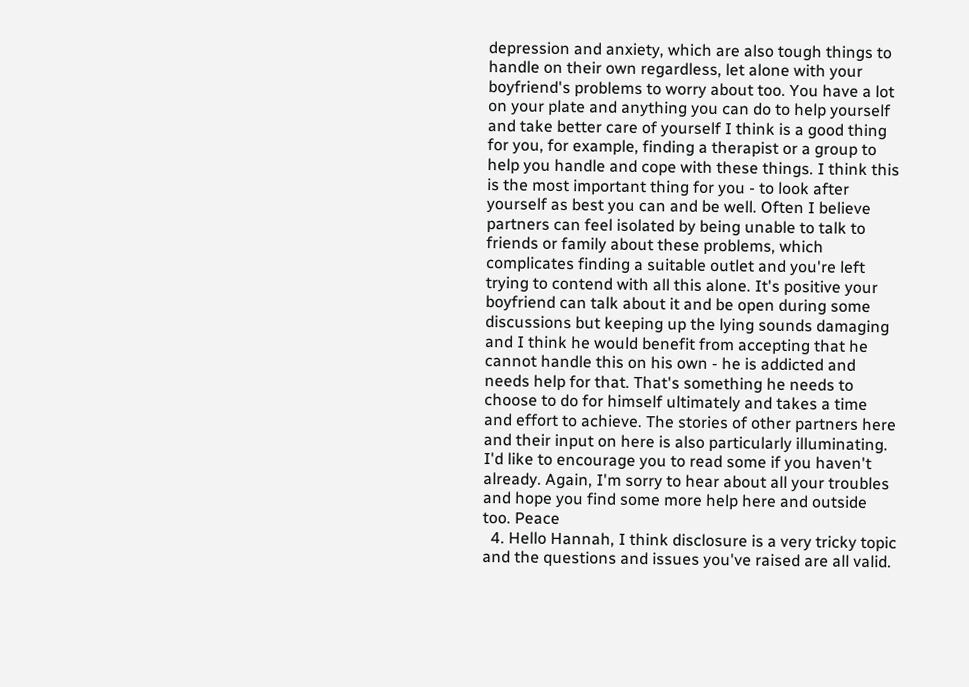depression and anxiety, which are also tough things to handle on their own regardless, let alone with your boyfriend's problems to worry about too. You have a lot on your plate and anything you can do to help yourself and take better care of yourself I think is a good thing for you, for example, finding a therapist or a group to help you handle and cope with these things. I think this is the most important thing for you - to look after yourself as best you can and be well. Often I believe partners can feel isolated by being unable to talk to friends or family about these problems, which complicates finding a suitable outlet and you're left trying to contend with all this alone. It's positive your boyfriend can talk about it and be open during some discussions but keeping up the lying sounds damaging and I think he would benefit from accepting that he cannot handle this on his own - he is addicted and needs help for that. That's something he needs to choose to do for himself ultimately and takes a time and effort to achieve. The stories of other partners here and their input on here is also particularly illuminating. I'd like to encourage you to read some if you haven't already. Again, I'm sorry to hear about all your troubles and hope you find some more help here and outside too. Peace
  4. Hello Hannah, I think disclosure is a very tricky topic and the questions and issues you've raised are all valid.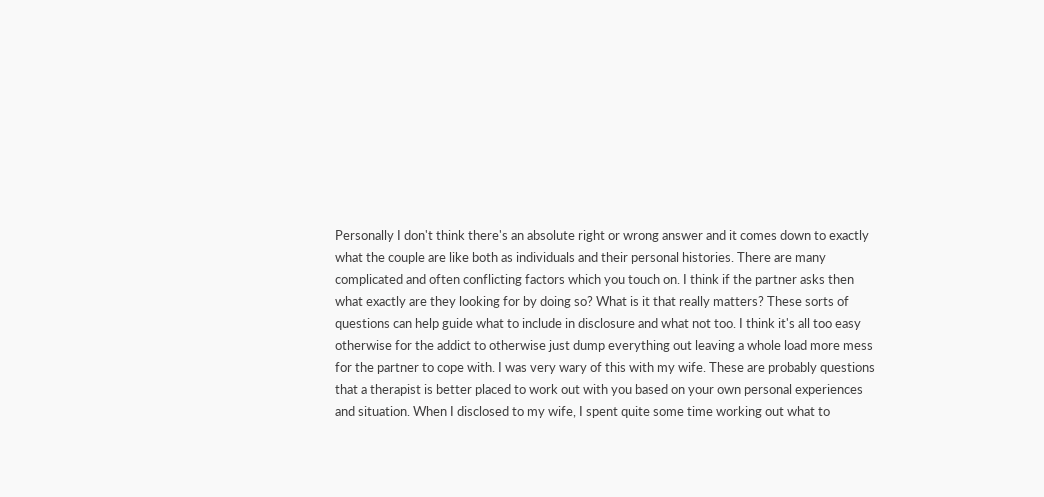Personally I don't think there's an absolute right or wrong answer and it comes down to exactly what the couple are like both as individuals and their personal histories. There are many complicated and often conflicting factors which you touch on. I think if the partner asks then what exactly are they looking for by doing so? What is it that really matters? These sorts of questions can help guide what to include in disclosure and what not too. I think it's all too easy otherwise for the addict to otherwise just dump everything out leaving a whole load more mess for the partner to cope with. I was very wary of this with my wife. These are probably questions that a therapist is better placed to work out with you based on your own personal experiences and situation. When I disclosed to my wife, I spent quite some time working out what to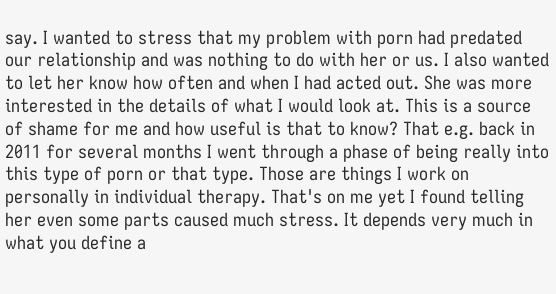say. I wanted to stress that my problem with porn had predated our relationship and was nothing to do with her or us. I also wanted to let her know how often and when I had acted out. She was more interested in the details of what I would look at. This is a source of shame for me and how useful is that to know? That e.g. back in 2011 for several months I went through a phase of being really into this type of porn or that type. Those are things I work on personally in individual therapy. That's on me yet I found telling her even some parts caused much stress. It depends very much in what you define a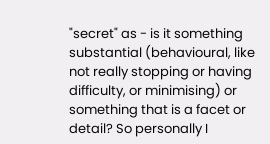"secret" as - is it something substantial (behavioural, like not really stopping or having difficulty, or minimising) or something that is a facet or detail? So personally I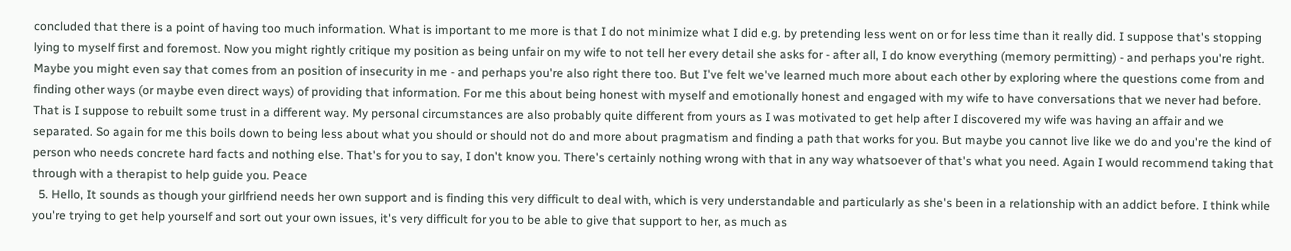concluded that there is a point of having too much information. What is important to me more is that I do not minimize what I did e.g. by pretending less went on or for less time than it really did. I suppose that's stopping lying to myself first and foremost. Now you might rightly critique my position as being unfair on my wife to not tell her every detail she asks for - after all, I do know everything (memory permitting) - and perhaps you're right. Maybe you might even say that comes from an position of insecurity in me - and perhaps you're also right there too. But I've felt we've learned much more about each other by exploring where the questions come from and finding other ways (or maybe even direct ways) of providing that information. For me this about being honest with myself and emotionally honest and engaged with my wife to have conversations that we never had before. That is I suppose to rebuilt some trust in a different way. My personal circumstances are also probably quite different from yours as I was motivated to get help after I discovered my wife was having an affair and we separated. So again for me this boils down to being less about what you should or should not do and more about pragmatism and finding a path that works for you. But maybe you cannot live like we do and you're the kind of person who needs concrete hard facts and nothing else. That's for you to say, I don't know you. There's certainly nothing wrong with that in any way whatsoever of that's what you need. Again I would recommend taking that through with a therapist to help guide you. Peace
  5. Hello, It sounds as though your girlfriend needs her own support and is finding this very difficult to deal with, which is very understandable and particularly as she's been in a relationship with an addict before. I think while you're trying to get help yourself and sort out your own issues, it's very difficult for you to be able to give that support to her, as much as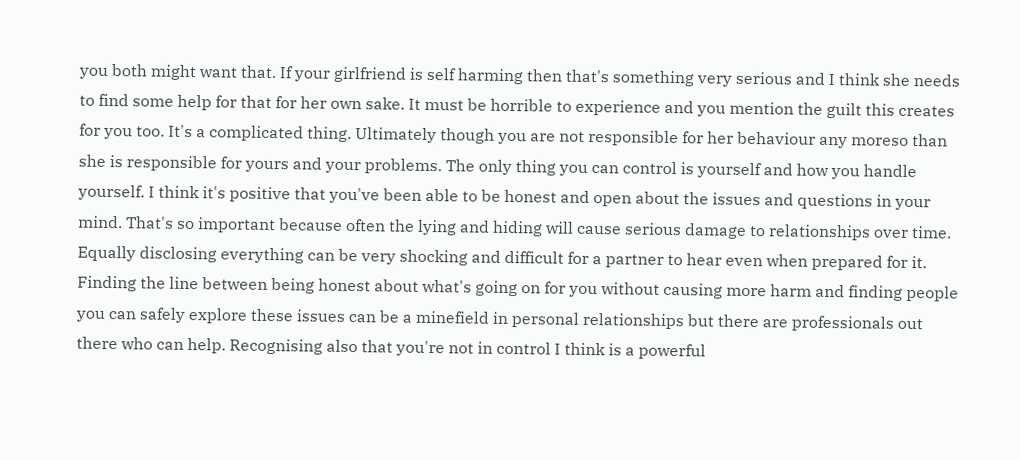you both might want that. If your girlfriend is self harming then that's something very serious and I think she needs to find some help for that for her own sake. It must be horrible to experience and you mention the guilt this creates for you too. It's a complicated thing. Ultimately though you are not responsible for her behaviour any moreso than she is responsible for yours and your problems. The only thing you can control is yourself and how you handle yourself. I think it's positive that you've been able to be honest and open about the issues and questions in your mind. That's so important because often the lying and hiding will cause serious damage to relationships over time. Equally disclosing everything can be very shocking and difficult for a partner to hear even when prepared for it. Finding the line between being honest about what's going on for you without causing more harm and finding people you can safely explore these issues can be a minefield in personal relationships but there are professionals out there who can help. Recognising also that you're not in control I think is a powerful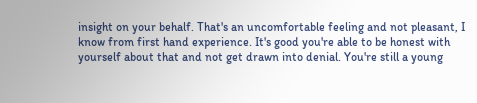insight on your behalf. That's an uncomfortable feeling and not pleasant, I know from first hand experience. It's good you're able to be honest with yourself about that and not get drawn into denial. You're still a young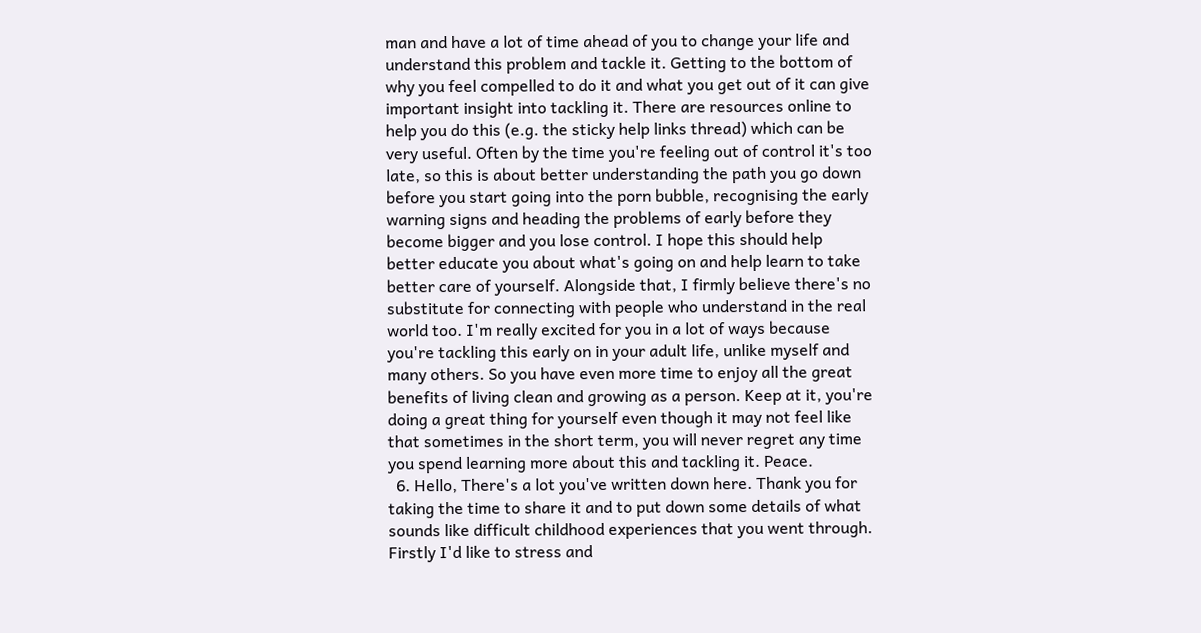man and have a lot of time ahead of you to change your life and understand this problem and tackle it. Getting to the bottom of why you feel compelled to do it and what you get out of it can give important insight into tackling it. There are resources online to help you do this (e.g. the sticky help links thread) which can be very useful. Often by the time you're feeling out of control it's too late, so this is about better understanding the path you go down before you start going into the porn bubble, recognising the early warning signs and heading the problems of early before they become bigger and you lose control. I hope this should help better educate you about what's going on and help learn to take better care of yourself. Alongside that, I firmly believe there's no substitute for connecting with people who understand in the real world too. I'm really excited for you in a lot of ways because you're tackling this early on in your adult life, unlike myself and many others. So you have even more time to enjoy all the great benefits of living clean and growing as a person. Keep at it, you're doing a great thing for yourself even though it may not feel like that sometimes in the short term, you will never regret any time you spend learning more about this and tackling it. Peace.
  6. Hello, There's a lot you've written down here. Thank you for taking the time to share it and to put down some details of what sounds like difficult childhood experiences that you went through. Firstly I'd like to stress and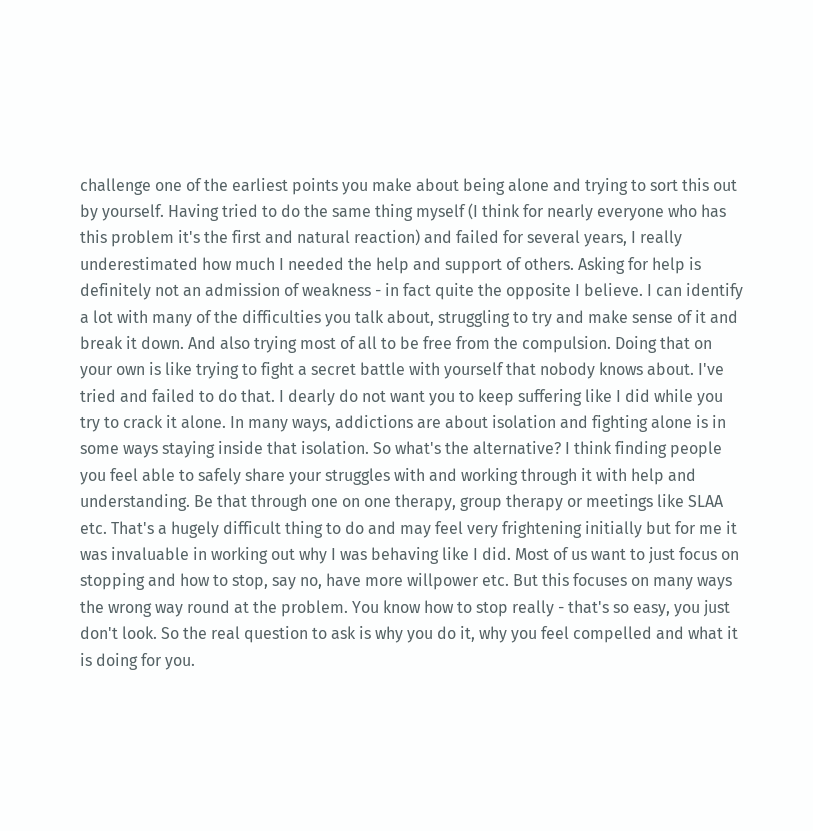challenge one of the earliest points you make about being alone and trying to sort this out by yourself. Having tried to do the same thing myself (I think for nearly everyone who has this problem it's the first and natural reaction) and failed for several years, I really underestimated how much I needed the help and support of others. Asking for help is definitely not an admission of weakness - in fact quite the opposite I believe. I can identify a lot with many of the difficulties you talk about, struggling to try and make sense of it and break it down. And also trying most of all to be free from the compulsion. Doing that on your own is like trying to fight a secret battle with yourself that nobody knows about. I've tried and failed to do that. I dearly do not want you to keep suffering like I did while you try to crack it alone. In many ways, addictions are about isolation and fighting alone is in some ways staying inside that isolation. So what's the alternative? I think finding people you feel able to safely share your struggles with and working through it with help and understanding. Be that through one on one therapy, group therapy or meetings like SLAA etc. That's a hugely difficult thing to do and may feel very frightening initially but for me it was invaluable in working out why I was behaving like I did. Most of us want to just focus on stopping and how to stop, say no, have more willpower etc. But this focuses on many ways the wrong way round at the problem. You know how to stop really - that's so easy, you just don't look. So the real question to ask is why you do it, why you feel compelled and what it is doing for you.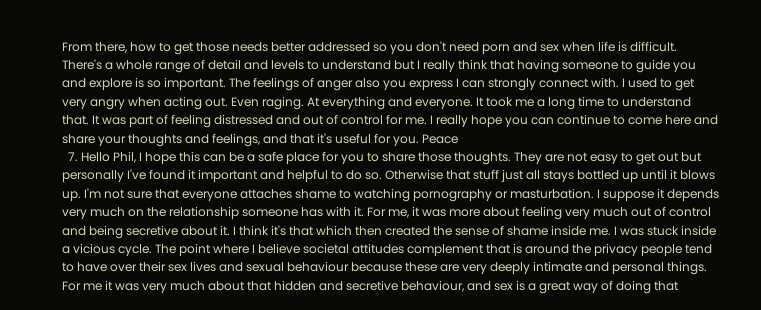From there, how to get those needs better addressed so you don't need porn and sex when life is difficult. There's a whole range of detail and levels to understand but I really think that having someone to guide you and explore is so important. The feelings of anger also you express I can strongly connect with. I used to get very angry when acting out. Even raging. At everything and everyone. It took me a long time to understand that. It was part of feeling distressed and out of control for me. I really hope you can continue to come here and share your thoughts and feelings, and that it's useful for you. Peace
  7. Hello Phil, I hope this can be a safe place for you to share those thoughts. They are not easy to get out but personally I've found it important and helpful to do so. Otherwise that stuff just all stays bottled up until it blows up. I'm not sure that everyone attaches shame to watching pornography or masturbation. I suppose it depends very much on the relationship someone has with it. For me, it was more about feeling very much out of control and being secretive about it. I think it's that which then created the sense of shame inside me. I was stuck inside a vicious cycle. The point where I believe societal attitudes complement that is around the privacy people tend to have over their sex lives and sexual behaviour because these are very deeply intimate and personal things. For me it was very much about that hidden and secretive behaviour, and sex is a great way of doing that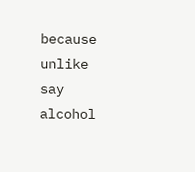because unlike say alcohol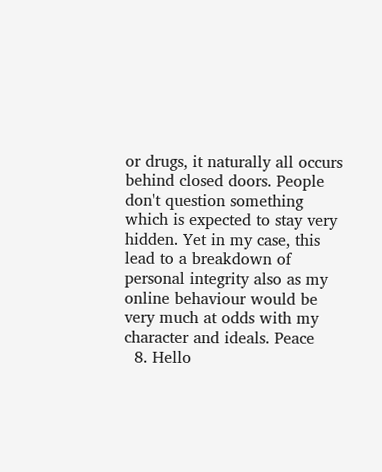or drugs, it naturally all occurs behind closed doors. People don't question something which is expected to stay very hidden. Yet in my case, this lead to a breakdown of personal integrity also as my online behaviour would be very much at odds with my character and ideals. Peace
  8. Hello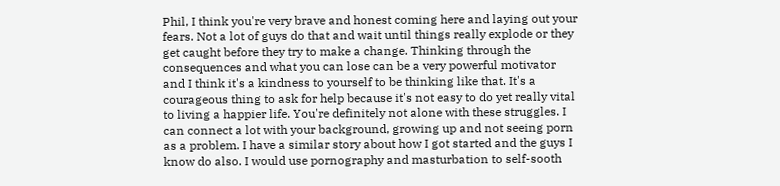Phil, I think you're very brave and honest coming here and laying out your fears. Not a lot of guys do that and wait until things really explode or they get caught before they try to make a change. Thinking through the consequences and what you can lose can be a very powerful motivator and I think it's a kindness to yourself to be thinking like that. It's a courageous thing to ask for help because it's not easy to do yet really vital to living a happier life. You're definitely not alone with these struggles. I can connect a lot with your background, growing up and not seeing porn as a problem. I have a similar story about how I got started and the guys I know do also. I would use pornography and masturbation to self-sooth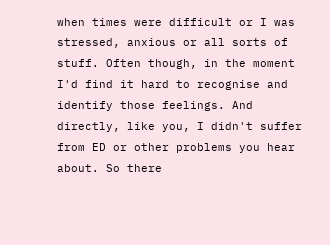when times were difficult or I was stressed, anxious or all sorts of stuff. Often though, in the moment I'd find it hard to recognise and identify those feelings. And directly, like you, I didn't suffer from ED or other problems you hear about. So there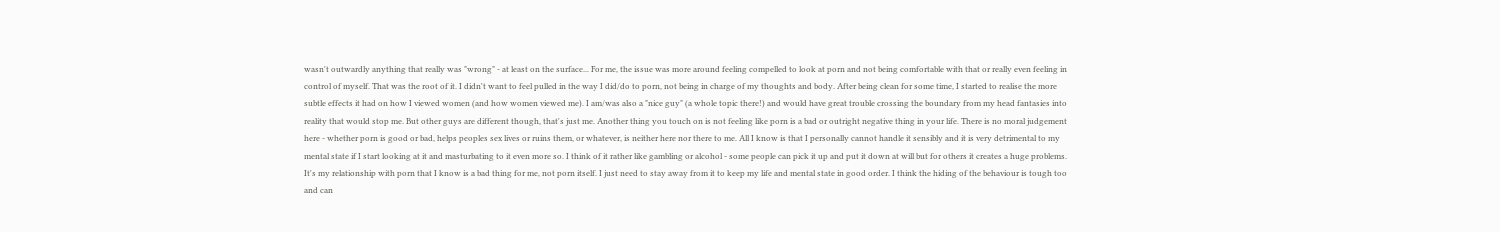wasn't outwardly anything that really was "wrong" - at least on the surface... For me, the issue was more around feeling compelled to look at porn and not being comfortable with that or really even feeling in control of myself. That was the root of it. I didn't want to feel pulled in the way I did/do to porn, not being in charge of my thoughts and body. After being clean for some time, I started to realise the more subtle effects it had on how I viewed women (and how women viewed me). I am/was also a "nice guy" (a whole topic there!) and would have great trouble crossing the boundary from my head fantasies into reality that would stop me. But other guys are different though, that's just me. Another thing you touch on is not feeling like porn is a bad or outright negative thing in your life. There is no moral judgement here - whether porn is good or bad, helps peoples sex lives or ruins them, or whatever, is neither here nor there to me. All I know is that I personally cannot handle it sensibly and it is very detrimental to my mental state if I start looking at it and masturbating to it even more so. I think of it rather like gambling or alcohol - some people can pick it up and put it down at will but for others it creates a huge problems. It's my relationship with porn that I know is a bad thing for me, not porn itself. I just need to stay away from it to keep my life and mental state in good order. I think the hiding of the behaviour is tough too and can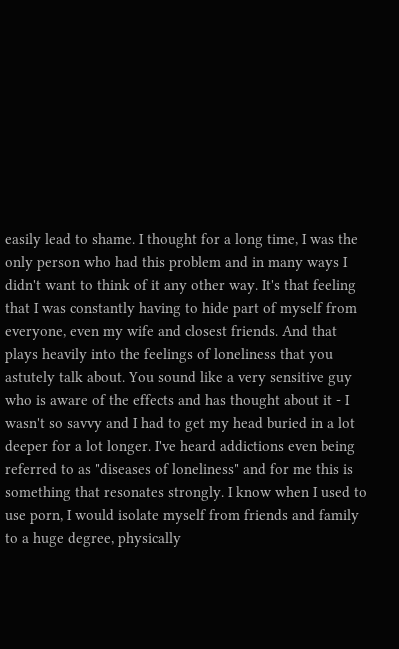easily lead to shame. I thought for a long time, I was the only person who had this problem and in many ways I didn't want to think of it any other way. It's that feeling that I was constantly having to hide part of myself from everyone, even my wife and closest friends. And that plays heavily into the feelings of loneliness that you astutely talk about. You sound like a very sensitive guy who is aware of the effects and has thought about it - I wasn't so savvy and I had to get my head buried in a lot deeper for a lot longer. I've heard addictions even being referred to as "diseases of loneliness" and for me this is something that resonates strongly. I know when I used to use porn, I would isolate myself from friends and family to a huge degree, physically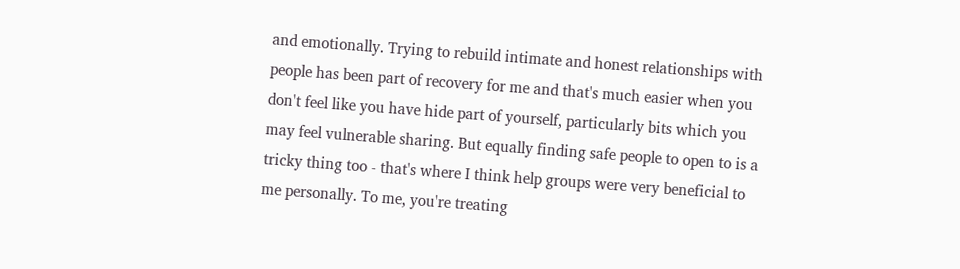and emotionally. Trying to rebuild intimate and honest relationships with people has been part of recovery for me and that's much easier when you don't feel like you have hide part of yourself, particularly bits which you may feel vulnerable sharing. But equally finding safe people to open to is a tricky thing too - that's where I think help groups were very beneficial to me personally. To me, you're treating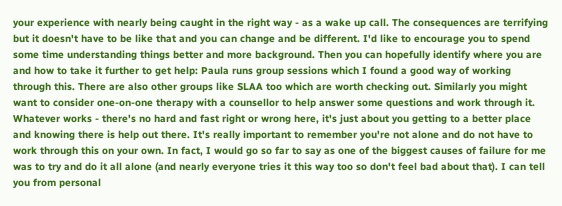your experience with nearly being caught in the right way - as a wake up call. The consequences are terrifying but it doesn't have to be like that and you can change and be different. I'd like to encourage you to spend some time understanding things better and more background. Then you can hopefully identify where you are and how to take it further to get help: Paula runs group sessions which I found a good way of working through this. There are also other groups like SLAA too which are worth checking out. Similarly you might want to consider one-on-one therapy with a counsellor to help answer some questions and work through it. Whatever works - there's no hard and fast right or wrong here, it's just about you getting to a better place and knowing there is help out there. It's really important to remember you're not alone and do not have to work through this on your own. In fact, I would go so far to say as one of the biggest causes of failure for me was to try and do it all alone (and nearly everyone tries it this way too so don't feel bad about that). I can tell you from personal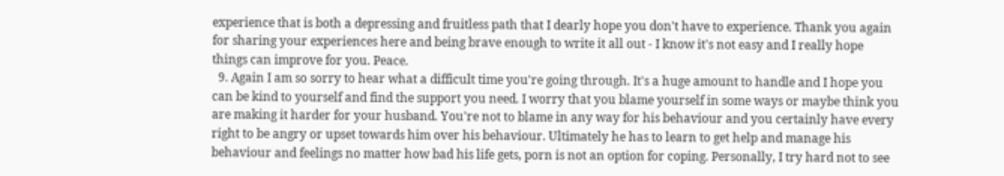experience that is both a depressing and fruitless path that I dearly hope you don't have to experience. Thank you again for sharing your experiences here and being brave enough to write it all out - I know it's not easy and I really hope things can improve for you. Peace.
  9. Again I am so sorry to hear what a difficult time you're going through. It's a huge amount to handle and I hope you can be kind to yourself and find the support you need. I worry that you blame yourself in some ways or maybe think you are making it harder for your husband. You're not to blame in any way for his behaviour and you certainly have every right to be angry or upset towards him over his behaviour. Ultimately he has to learn to get help and manage his behaviour and feelings no matter how bad his life gets, porn is not an option for coping. Personally, I try hard not to see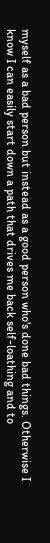myself as a bad person but instead as a good person who's done bad things. Otherwise I know I can easily start down a path that drives me back self-loathing and to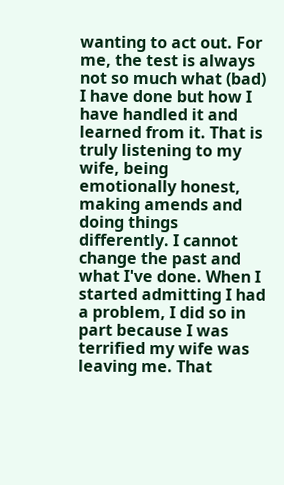wanting to act out. For me, the test is always not so much what (bad) I have done but how I have handled it and learned from it. That is truly listening to my wife, being emotionally honest, making amends and doing things differently. I cannot change the past and what I've done. When I started admitting I had a problem, I did so in part because I was terrified my wife was leaving me. That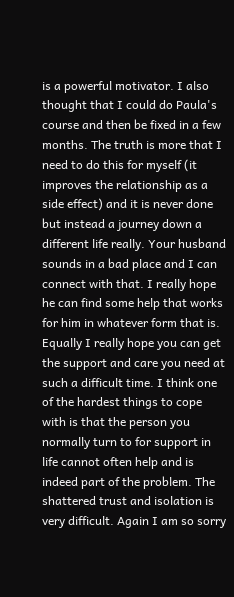is a powerful motivator. I also thought that I could do Paula's course and then be fixed in a few months. The truth is more that I need to do this for myself (it improves the relationship as a side effect) and it is never done but instead a journey down a different life really. Your husband sounds in a bad place and I can connect with that. I really hope he can find some help that works for him in whatever form that is. Equally I really hope you can get the support and care you need at such a difficult time. I think one of the hardest things to cope with is that the person you normally turn to for support in life cannot often help and is indeed part of the problem. The shattered trust and isolation is very difficult. Again I am so sorry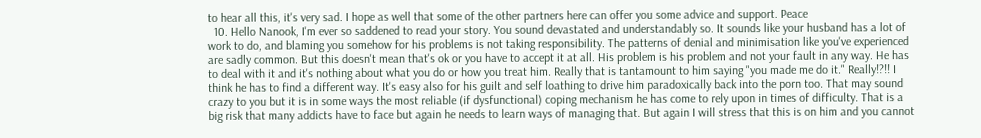to hear all this, it's very sad. I hope as well that some of the other partners here can offer you some advice and support. Peace
  10. Hello Nanook, I'm ever so saddened to read your story. You sound devastated and understandably so. It sounds like your husband has a lot of work to do, and blaming you somehow for his problems is not taking responsibility. The patterns of denial and minimisation like you've experienced are sadly common. But this doesn't mean that's ok or you have to accept it at all. His problem is his problem and not your fault in any way. He has to deal with it and it's nothing about what you do or how you treat him. Really that is tantamount to him saying "you made me do it." Really!?!! I think he has to find a different way. It's easy also for his guilt and self loathing to drive him paradoxically back into the porn too. That may sound crazy to you but it is in some ways the most reliable (if dysfunctional) coping mechanism he has come to rely upon in times of difficulty. That is a big risk that many addicts have to face but again he needs to learn ways of managing that. But again I will stress that this is on him and you cannot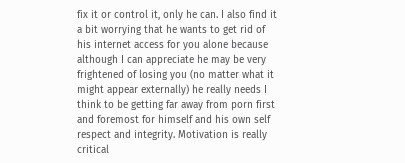fix it or control it, only he can. I also find it a bit worrying that he wants to get rid of his internet access for you alone because although I can appreciate he may be very frightened of losing you (no matter what it might appear externally) he really needs I think to be getting far away from porn first and foremost for himself and his own self respect and integrity. Motivation is really critical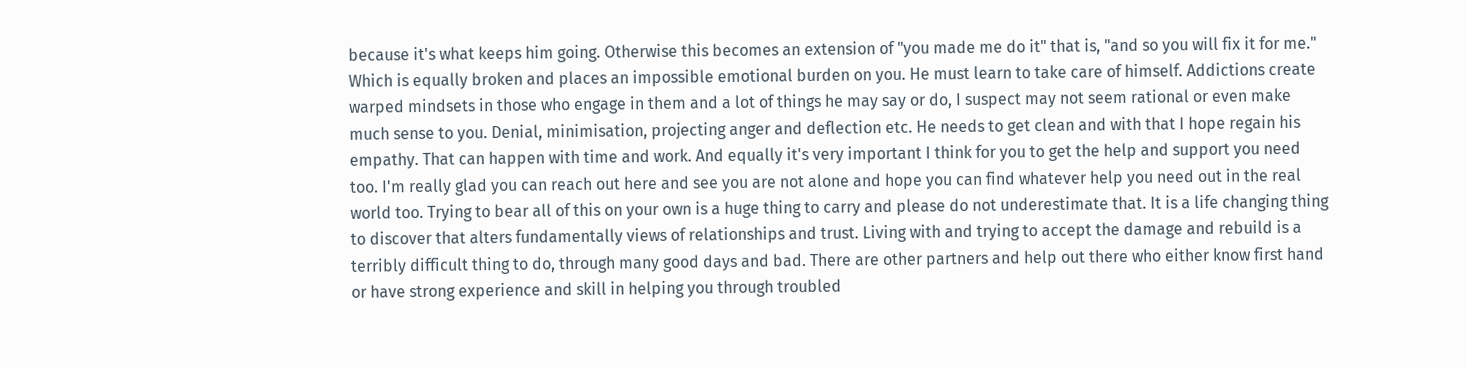because it's what keeps him going. Otherwise this becomes an extension of "you made me do it" that is, "and so you will fix it for me." Which is equally broken and places an impossible emotional burden on you. He must learn to take care of himself. Addictions create warped mindsets in those who engage in them and a lot of things he may say or do, I suspect may not seem rational or even make much sense to you. Denial, minimisation, projecting anger and deflection etc. He needs to get clean and with that I hope regain his empathy. That can happen with time and work. And equally it's very important I think for you to get the help and support you need too. I'm really glad you can reach out here and see you are not alone and hope you can find whatever help you need out in the real world too. Trying to bear all of this on your own is a huge thing to carry and please do not underestimate that. It is a life changing thing to discover that alters fundamentally views of relationships and trust. Living with and trying to accept the damage and rebuild is a terribly difficult thing to do, through many good days and bad. There are other partners and help out there who either know first hand or have strong experience and skill in helping you through troubled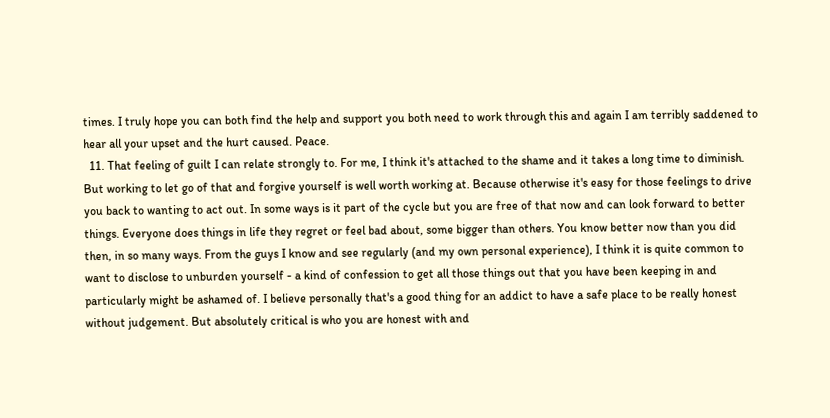times. I truly hope you can both find the help and support you both need to work through this and again I am terribly saddened to hear all your upset and the hurt caused. Peace.
  11. That feeling of guilt I can relate strongly to. For me, I think it's attached to the shame and it takes a long time to diminish. But working to let go of that and forgive yourself is well worth working at. Because otherwise it's easy for those feelings to drive you back to wanting to act out. In some ways is it part of the cycle but you are free of that now and can look forward to better things. Everyone does things in life they regret or feel bad about, some bigger than others. You know better now than you did then, in so many ways. From the guys I know and see regularly (and my own personal experience), I think it is quite common to want to disclose to unburden yourself - a kind of confession to get all those things out that you have been keeping in and particularly might be ashamed of. I believe personally that's a good thing for an addict to have a safe place to be really honest without judgement. But absolutely critical is who you are honest with and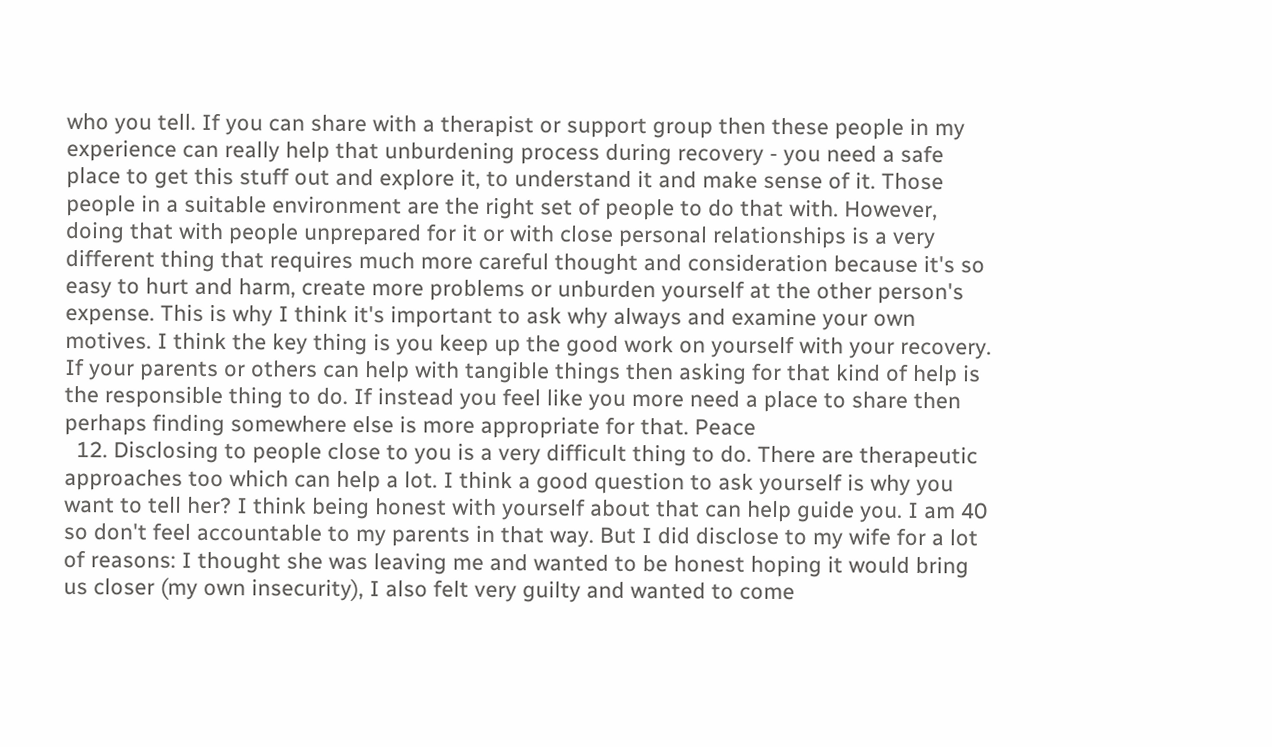who you tell. If you can share with a therapist or support group then these people in my experience can really help that unburdening process during recovery - you need a safe place to get this stuff out and explore it, to understand it and make sense of it. Those people in a suitable environment are the right set of people to do that with. However, doing that with people unprepared for it or with close personal relationships is a very different thing that requires much more careful thought and consideration because it's so easy to hurt and harm, create more problems or unburden yourself at the other person's expense. This is why I think it's important to ask why always and examine your own motives. I think the key thing is you keep up the good work on yourself with your recovery. If your parents or others can help with tangible things then asking for that kind of help is the responsible thing to do. If instead you feel like you more need a place to share then perhaps finding somewhere else is more appropriate for that. Peace
  12. Disclosing to people close to you is a very difficult thing to do. There are therapeutic approaches too which can help a lot. I think a good question to ask yourself is why you want to tell her? I think being honest with yourself about that can help guide you. I am 40 so don't feel accountable to my parents in that way. But I did disclose to my wife for a lot of reasons: I thought she was leaving me and wanted to be honest hoping it would bring us closer (my own insecurity), I also felt very guilty and wanted to come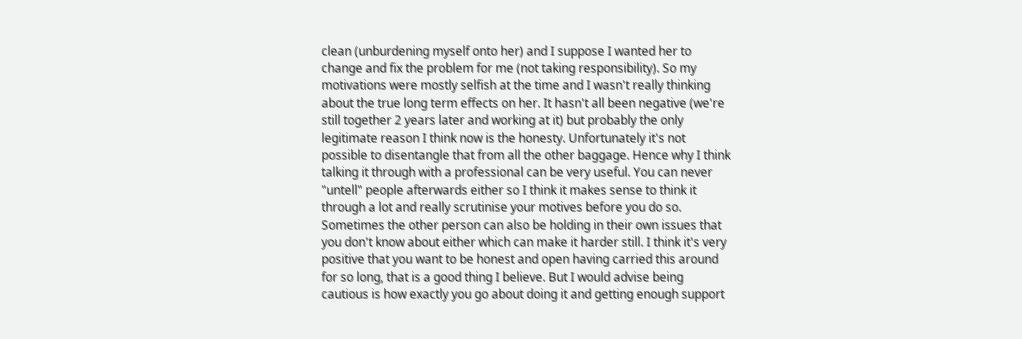clean (unburdening myself onto her) and I suppose I wanted her to change and fix the problem for me (not taking responsibility). So my motivations were mostly selfish at the time and I wasn't really thinking about the true long term effects on her. It hasn't all been negative (we're still together 2 years later and working at it) but probably the only legitimate reason I think now is the honesty. Unfortunately it's not possible to disentangle that from all the other baggage. Hence why I think talking it through with a professional can be very useful. You can never "untell" people afterwards either so I think it makes sense to think it through a lot and really scrutinise your motives before you do so. Sometimes the other person can also be holding in their own issues that you don't know about either which can make it harder still. I think it's very positive that you want to be honest and open having carried this around for so long, that is a good thing I believe. But I would advise being cautious is how exactly you go about doing it and getting enough support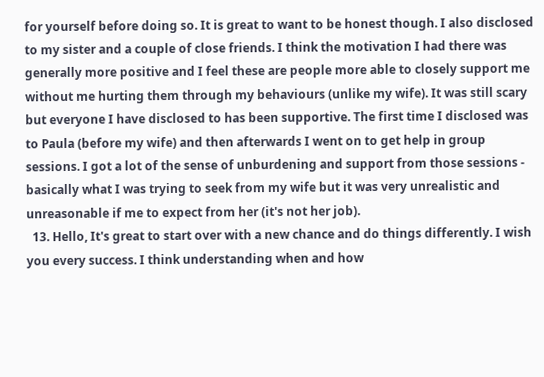for yourself before doing so. It is great to want to be honest though. I also disclosed to my sister and a couple of close friends. I think the motivation I had there was generally more positive and I feel these are people more able to closely support me without me hurting them through my behaviours (unlike my wife). It was still scary but everyone I have disclosed to has been supportive. The first time I disclosed was to Paula (before my wife) and then afterwards I went on to get help in group sessions. I got a lot of the sense of unburdening and support from those sessions - basically what I was trying to seek from my wife but it was very unrealistic and unreasonable if me to expect from her (it's not her job).
  13. Hello, It's great to start over with a new chance and do things differently. I wish you every success. I think understanding when and how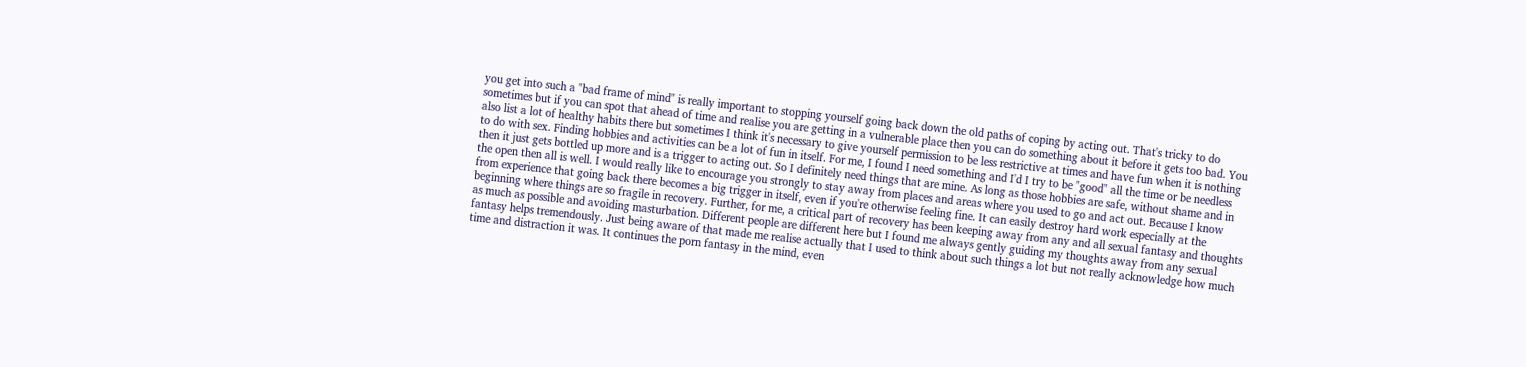you get into such a "bad frame of mind" is really important to stopping yourself going back down the old paths of coping by acting out. That's tricky to do sometimes but if you can spot that ahead of time and realise you are getting in a vulnerable place then you can do something about it before it gets too bad. You also list a lot of healthy habits there but sometimes I think it's necessary to give yourself permission to be less restrictive at times and have fun when it is nothing to do with sex. Finding hobbies and activities can be a lot of fun in itself. For me, I found I need something and I'd I try to be "good" all the time or be needless then it just gets bottled up more and is a trigger to acting out. So I definitely need things that are mine. As long as those hobbies are safe, without shame and in the open then all is well. I would really like to encourage you strongly to stay away from places and areas where you used to go and act out. Because I know from experience that going back there becomes a big trigger in itself, even if you're otherwise feeling fine. It can easily destroy hard work especially at the beginning where things are so fragile in recovery. Further, for me, a critical part of recovery has been keeping away from any and all sexual fantasy and thoughts as much as possible and avoiding masturbation. Different people are different here but I found me always gently guiding my thoughts away from any sexual fantasy helps tremendously. Just being aware of that made me realise actually that I used to think about such things a lot but not really acknowledge how much time and distraction it was. It continues the porn fantasy in the mind, even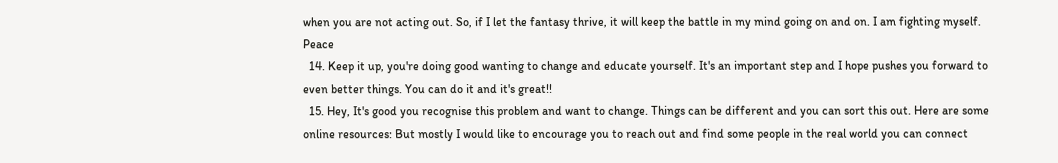when you are not acting out. So, if I let the fantasy thrive, it will keep the battle in my mind going on and on. I am fighting myself. Peace
  14. Keep it up, you're doing good wanting to change and educate yourself. It's an important step and I hope pushes you forward to even better things. You can do it and it's great!!
  15. Hey, It's good you recognise this problem and want to change. Things can be different and you can sort this out. Here are some online resources: But mostly I would like to encourage you to reach out and find some people in the real world you can connect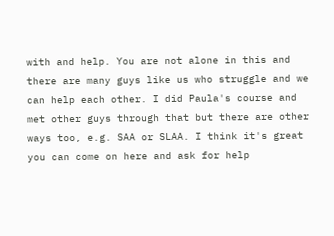with and help. You are not alone in this and there are many guys like us who struggle and we can help each other. I did Paula's course and met other guys through that but there are other ways too, e.g. SAA or SLAA. I think it's great you can come on here and ask for help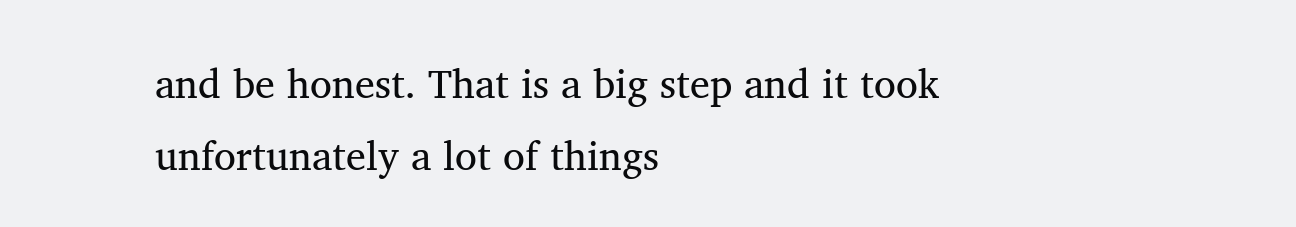and be honest. That is a big step and it took unfortunately a lot of things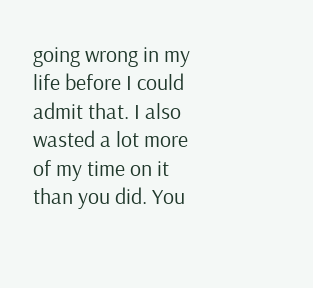going wrong in my life before I could admit that. I also wasted a lot more of my time on it than you did. You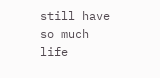still have so much life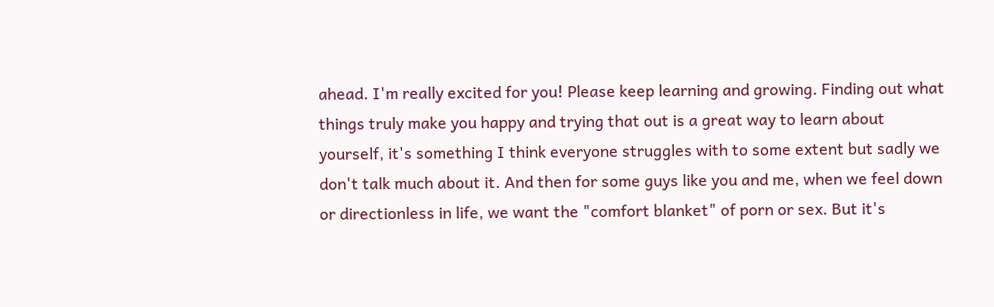ahead. I'm really excited for you! Please keep learning and growing. Finding out what things truly make you happy and trying that out is a great way to learn about yourself, it's something I think everyone struggles with to some extent but sadly we don't talk much about it. And then for some guys like you and me, when we feel down or directionless in life, we want the "comfort blanket" of porn or sex. But it's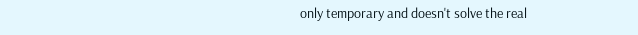only temporary and doesn't solve the real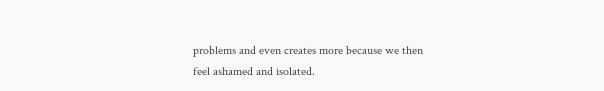problems and even creates more because we then feel ashamed and isolated.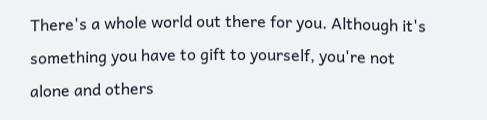There's a whole world out there for you. Although it's something you have to gift to yourself, you're not alone and others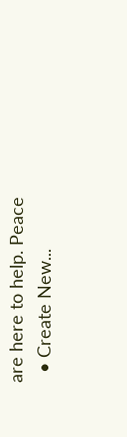are here to help. Peace
  • Create New...